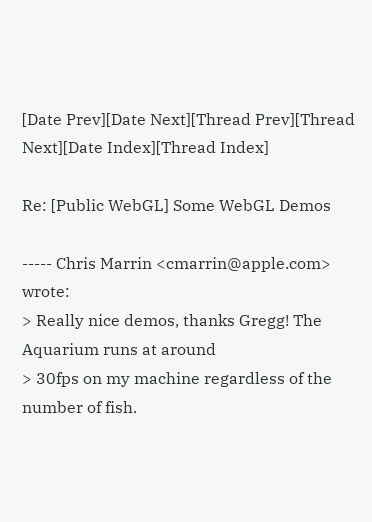[Date Prev][Date Next][Thread Prev][Thread Next][Date Index][Thread Index]

Re: [Public WebGL] Some WebGL Demos

----- Chris Marrin <cmarrin@apple.com> wrote:
> Really nice demos, thanks Gregg! The Aquarium runs at around
> 30fps on my machine regardless of the number of fish.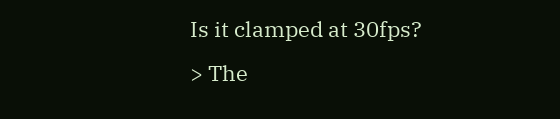Is it clamped at 30fps?
> The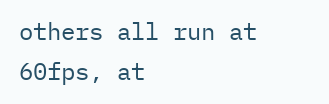others all run at 60fps, at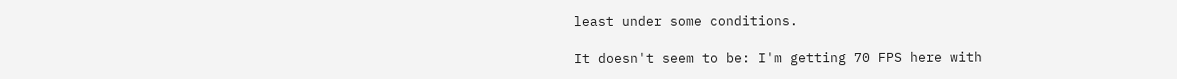least under some conditions.

It doesn't seem to be: I'm getting 70 FPS here with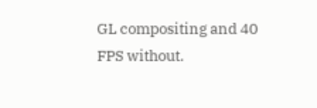GL compositing and 40 FPS without.